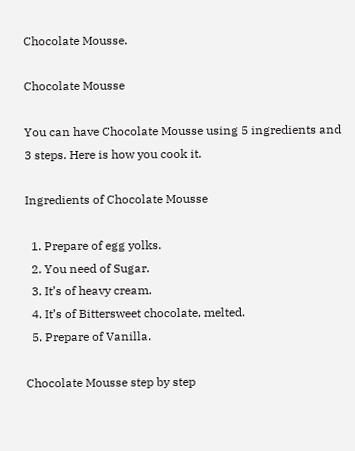Chocolate Mousse.

Chocolate Mousse

You can have Chocolate Mousse using 5 ingredients and 3 steps. Here is how you cook it.

Ingredients of Chocolate Mousse

  1. Prepare of egg yolks.
  2. You need of Sugar.
  3. It’s of heavy cream.
  4. It’s of Bittersweet chocolate, melted.
  5. Prepare of Vanilla.

Chocolate Mousse step by step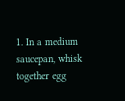1. In a medium saucepan, whisk together egg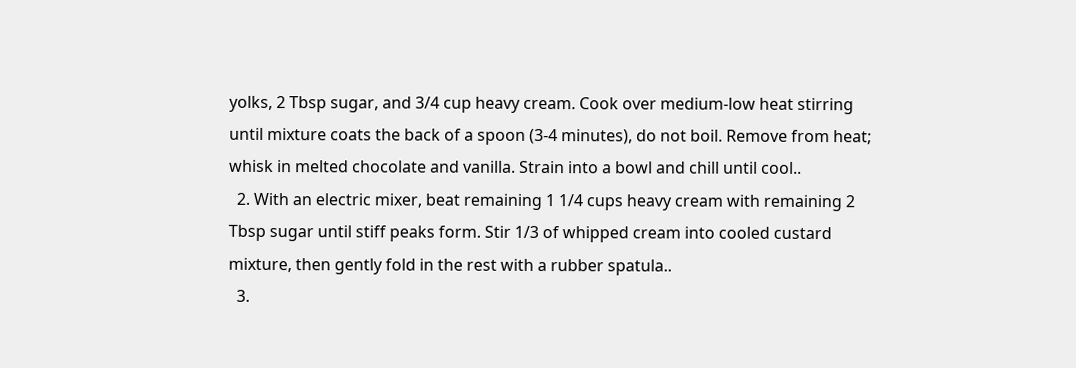yolks, 2 Tbsp sugar, and 3/4 cup heavy cream. Cook over medium-low heat stirring until mixture coats the back of a spoon (3-4 minutes), do not boil. Remove from heat; whisk in melted chocolate and vanilla. Strain into a bowl and chill until cool..
  2. With an electric mixer, beat remaining 1 1/4 cups heavy cream with remaining 2 Tbsp sugar until stiff peaks form. Stir 1/3 of whipped cream into cooled custard mixture, then gently fold in the rest with a rubber spatula..
  3.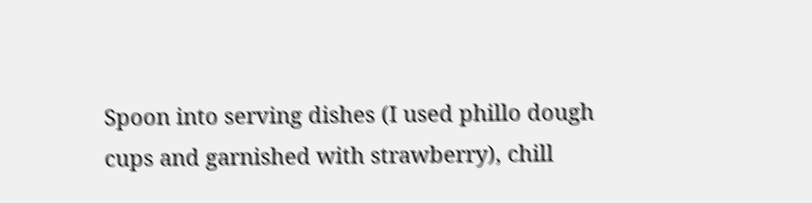Spoon into serving dishes (I used phillo dough cups and garnished with strawberry), chill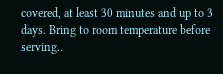covered, at least 30 minutes and up to 3 days. Bring to room temperature before serving..